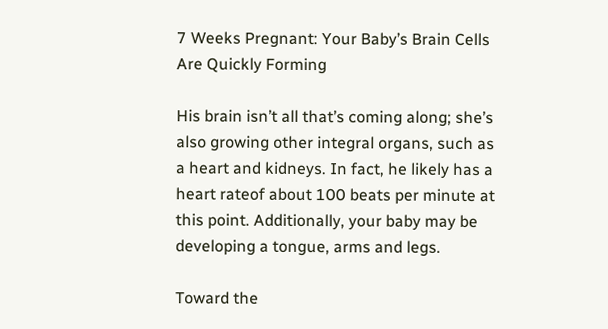7 Weeks Pregnant: Your Baby’s Brain Cells Are Quickly Forming

His brain isn’t all that’s coming along; she’s also growing other integral organs, such as a heart and kidneys. In fact, he likely has a heart rateof about 100 beats per minute at this point. Additionally, your baby may be developing a tongue, arms and legs.

Toward the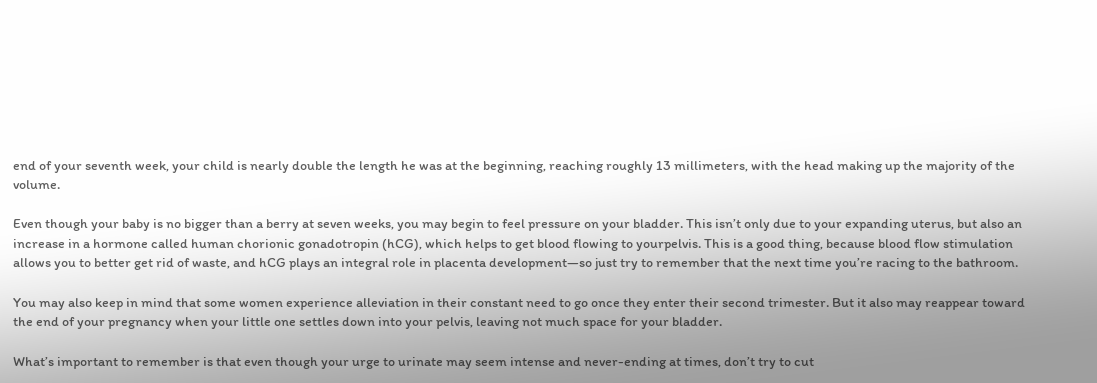end of your seventh week, your child is nearly double the length he was at the beginning, reaching roughly 13 millimeters, with the head making up the majority of the volume.

Even though your baby is no bigger than a berry at seven weeks, you may begin to feel pressure on your bladder. This isn’t only due to your expanding uterus, but also an increase in a hormone called human chorionic gonadotropin (hCG), which helps to get blood flowing to yourpelvis. This is a good thing, because blood flow stimulation allows you to better get rid of waste, and hCG plays an integral role in placenta development—so just try to remember that the next time you’re racing to the bathroom.

You may also keep in mind that some women experience alleviation in their constant need to go once they enter their second trimester. But it also may reappear toward the end of your pregnancy when your little one settles down into your pelvis, leaving not much space for your bladder.

What’s important to remember is that even though your urge to urinate may seem intense and never-ending at times, don’t try to cut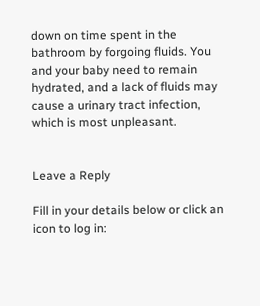down on time spent in the bathroom by forgoing fluids. You and your baby need to remain hydrated, and a lack of fluids may cause a urinary tract infection, which is most unpleasant.


Leave a Reply

Fill in your details below or click an icon to log in: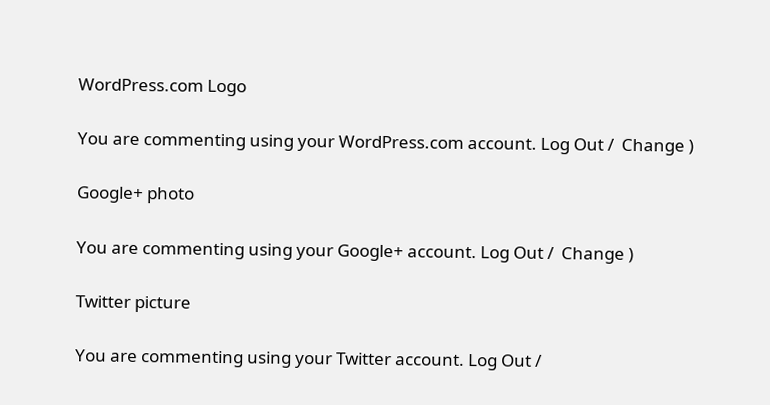WordPress.com Logo

You are commenting using your WordPress.com account. Log Out /  Change )

Google+ photo

You are commenting using your Google+ account. Log Out /  Change )

Twitter picture

You are commenting using your Twitter account. Log Out /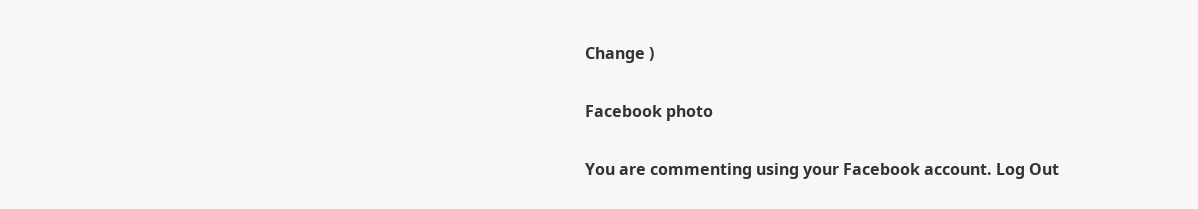Change )

Facebook photo

You are commenting using your Facebook account. Log Out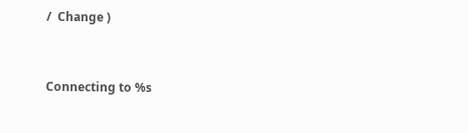/  Change )


Connecting to %s